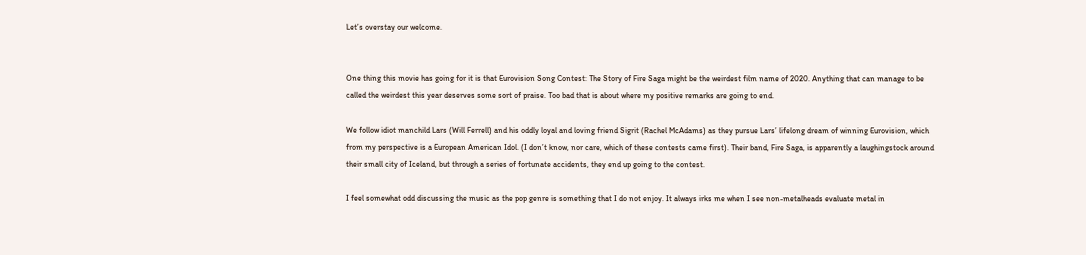Let’s overstay our welcome.


One thing this movie has going for it is that Eurovision Song Contest: The Story of Fire Saga might be the weirdest film name of 2020. Anything that can manage to be called the weirdest this year deserves some sort of praise. Too bad that is about where my positive remarks are going to end.

We follow idiot manchild Lars (Will Ferrell) and his oddly loyal and loving friend Sigrit (Rachel McAdams) as they pursue Lars’ lifelong dream of winning Eurovision, which from my perspective is a European American Idol. (I don’t know, nor care, which of these contests came first). Their band, Fire Saga, is apparently a laughingstock around their small city of Iceland, but through a series of fortunate accidents, they end up going to the contest.

I feel somewhat odd discussing the music as the pop genre is something that I do not enjoy. It always irks me when I see non-metalheads evaluate metal in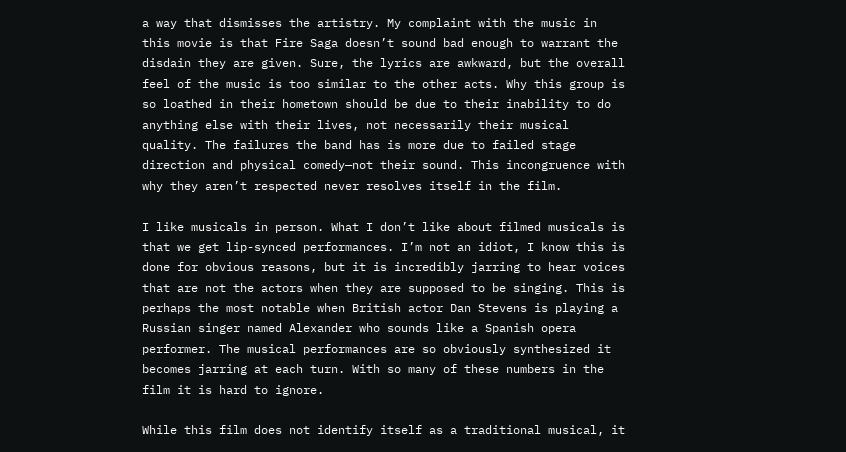a way that dismisses the artistry. My complaint with the music in this movie is that Fire Saga doesn’t sound bad enough to warrant the disdain they are given. Sure, the lyrics are awkward, but the overall feel of the music is too similar to the other acts. Why this group is so loathed in their hometown should be due to their inability to do anything else with their lives, not necessarily their musical quality. The failures the band has is more due to failed stage direction and physical comedy—not their sound. This incongruence with why they aren’t respected never resolves itself in the film.

I like musicals in person. What I don’t like about filmed musicals is that we get lip-synced performances. I’m not an idiot, I know this is done for obvious reasons, but it is incredibly jarring to hear voices that are not the actors when they are supposed to be singing. This is perhaps the most notable when British actor Dan Stevens is playing a Russian singer named Alexander who sounds like a Spanish opera performer. The musical performances are so obviously synthesized it becomes jarring at each turn. With so many of these numbers in the film it is hard to ignore.

While this film does not identify itself as a traditional musical, it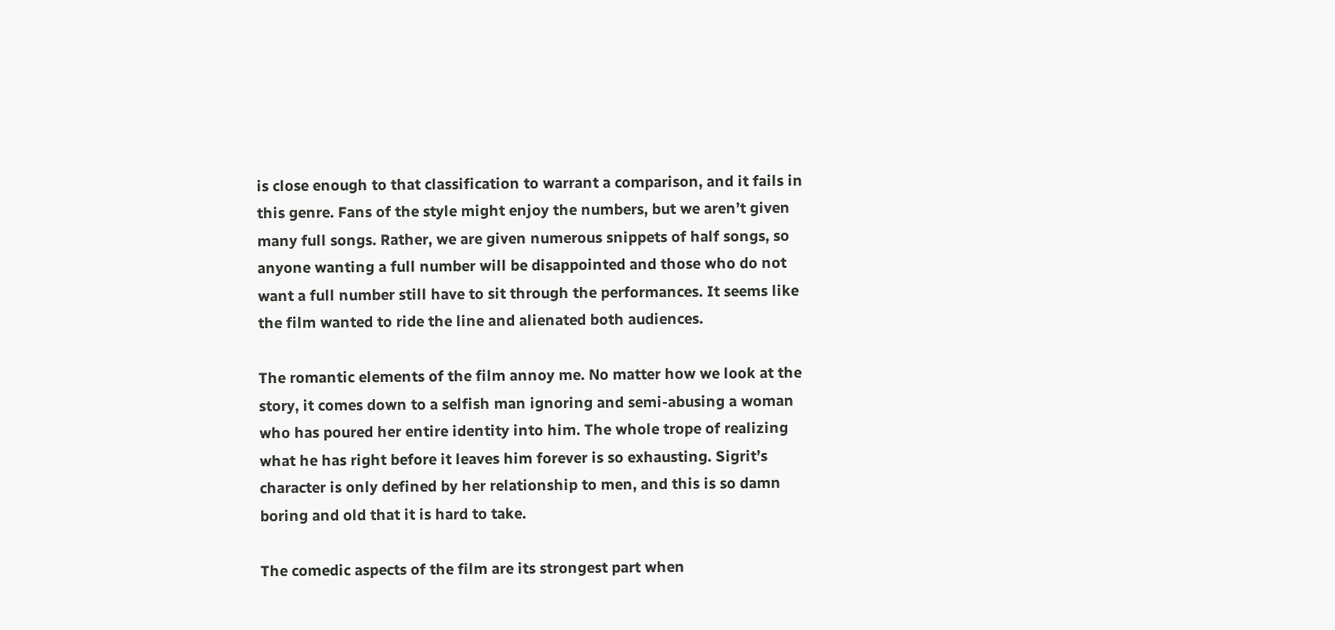is close enough to that classification to warrant a comparison, and it fails in this genre. Fans of the style might enjoy the numbers, but we aren’t given many full songs. Rather, we are given numerous snippets of half songs, so anyone wanting a full number will be disappointed and those who do not want a full number still have to sit through the performances. It seems like the film wanted to ride the line and alienated both audiences.

The romantic elements of the film annoy me. No matter how we look at the story, it comes down to a selfish man ignoring and semi-abusing a woman who has poured her entire identity into him. The whole trope of realizing what he has right before it leaves him forever is so exhausting. Sigrit’s character is only defined by her relationship to men, and this is so damn boring and old that it is hard to take.

The comedic aspects of the film are its strongest part when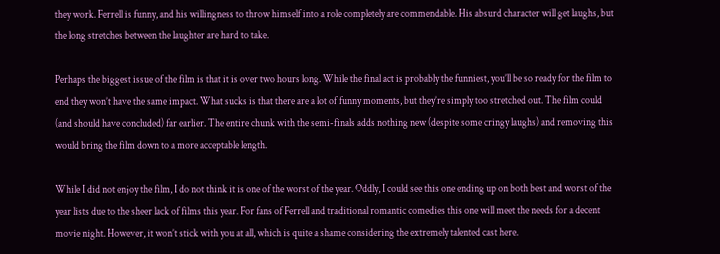they work. Ferrell is funny, and his willingness to throw himself into a role completely are commendable. His absurd character will get laughs, but the long stretches between the laughter are hard to take.

Perhaps the biggest issue of the film is that it is over two hours long. While the final act is probably the funniest, you’ll be so ready for the film to end they won’t have the same impact. What sucks is that there are a lot of funny moments, but they’re simply too stretched out. The film could (and should have concluded) far earlier. The entire chunk with the semi-finals adds nothing new (despite some cringy laughs) and removing this would bring the film down to a more acceptable length.

While I did not enjoy the film, I do not think it is one of the worst of the year. Oddly, I could see this one ending up on both best and worst of the year lists due to the sheer lack of films this year. For fans of Ferrell and traditional romantic comedies this one will meet the needs for a decent movie night. However, it won’t stick with you at all, which is quite a shame considering the extremely talented cast here.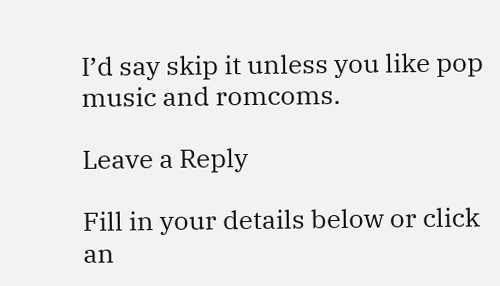I’d say skip it unless you like pop music and romcoms.

Leave a Reply

Fill in your details below or click an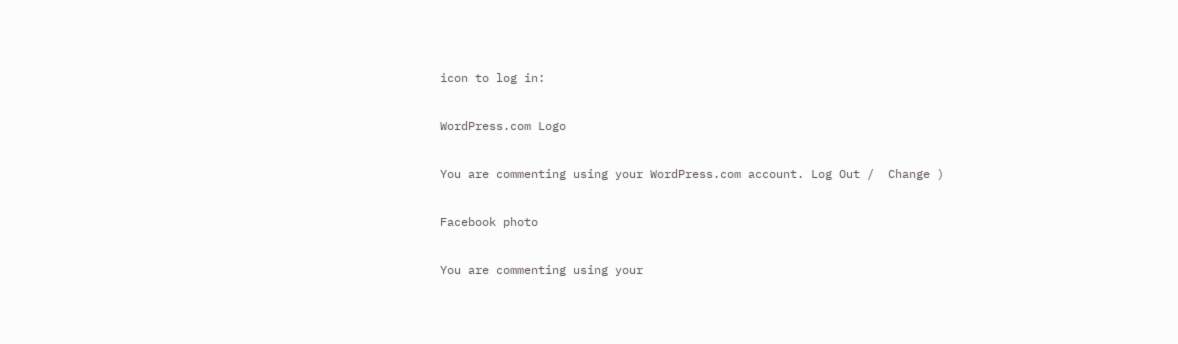icon to log in:

WordPress.com Logo

You are commenting using your WordPress.com account. Log Out /  Change )

Facebook photo

You are commenting using your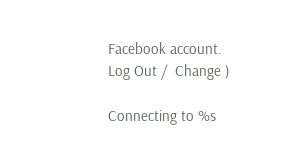Facebook account. Log Out /  Change )

Connecting to %s